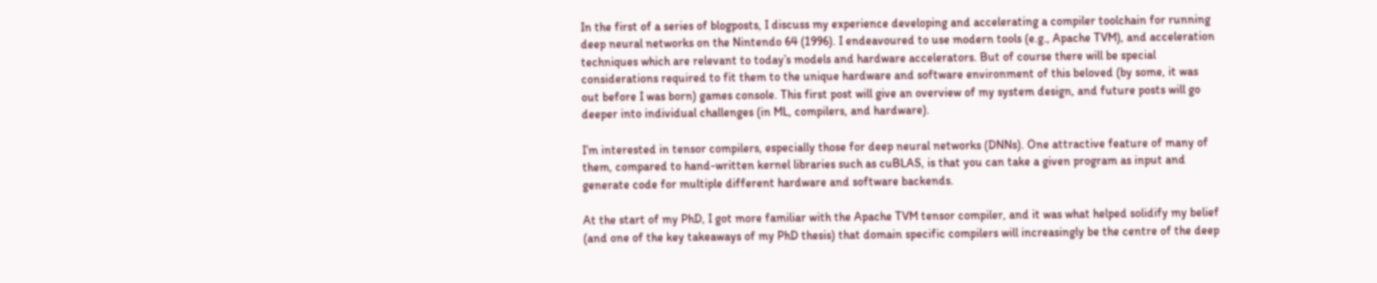In the first of a series of blogposts, I discuss my experience developing and accelerating a compiler toolchain for running deep neural networks on the Nintendo 64 (1996). I endeavoured to use modern tools (e.g., Apache TVM), and acceleration techniques which are relevant to today’s models and hardware accelerators. But of course there will be special considerations required to fit them to the unique hardware and software environment of this beloved (by some, it was out before I was born) games console. This first post will give an overview of my system design, and future posts will go deeper into individual challenges (in ML, compilers, and hardware).

I’m interested in tensor compilers, especially those for deep neural networks (DNNs). One attractive feature of many of them, compared to hand-written kernel libraries such as cuBLAS, is that you can take a given program as input and generate code for multiple different hardware and software backends.

At the start of my PhD, I got more familiar with the Apache TVM tensor compiler, and it was what helped solidify my belief (and one of the key takeaways of my PhD thesis) that domain specific compilers will increasingly be the centre of the deep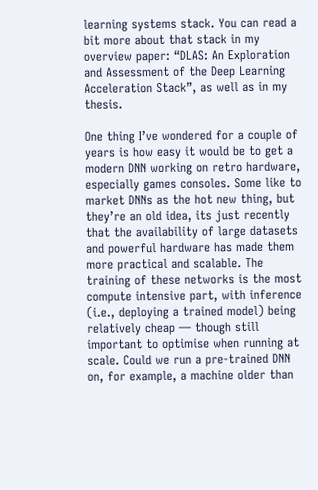learning systems stack. You can read a bit more about that stack in my overview paper: “DLAS: An Exploration and Assessment of the Deep Learning Acceleration Stack”, as well as in my thesis.

One thing I’ve wondered for a couple of years is how easy it would be to get a modern DNN working on retro hardware, especially games consoles. Some like to market DNNs as the hot new thing, but they’re an old idea, its just recently that the availability of large datasets and powerful hardware has made them more practical and scalable. The training of these networks is the most compute intensive part, with inference (i.e., deploying a trained model) being relatively cheap — though still important to optimise when running at scale. Could we run a pre-trained DNN on, for example, a machine older than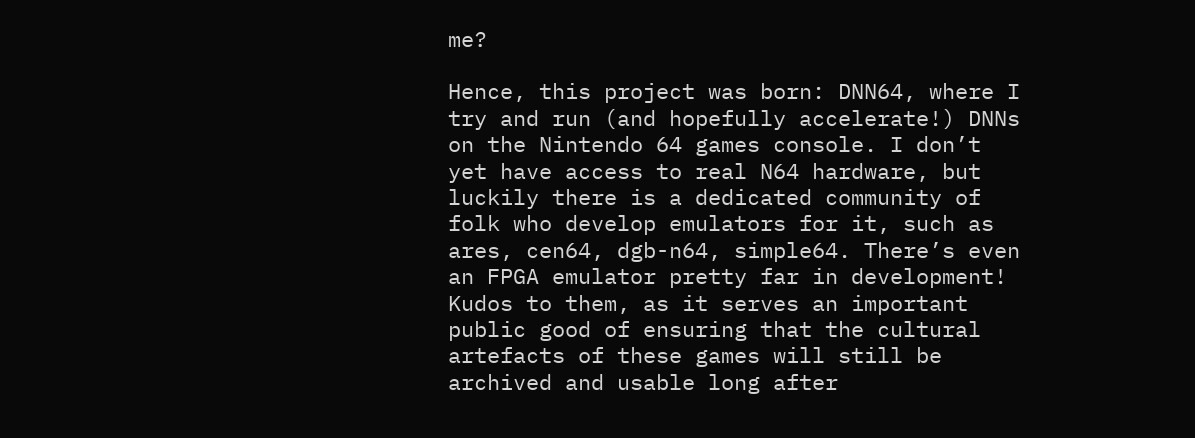me?

Hence, this project was born: DNN64, where I try and run (and hopefully accelerate!) DNNs on the Nintendo 64 games console. I don’t yet have access to real N64 hardware, but luckily there is a dedicated community of folk who develop emulators for it, such as ares, cen64, dgb-n64, simple64. There’s even an FPGA emulator pretty far in development! Kudos to them, as it serves an important public good of ensuring that the cultural artefacts of these games will still be archived and usable long after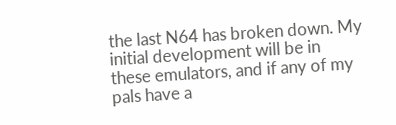the last N64 has broken down. My initial development will be in these emulators, and if any of my pals have a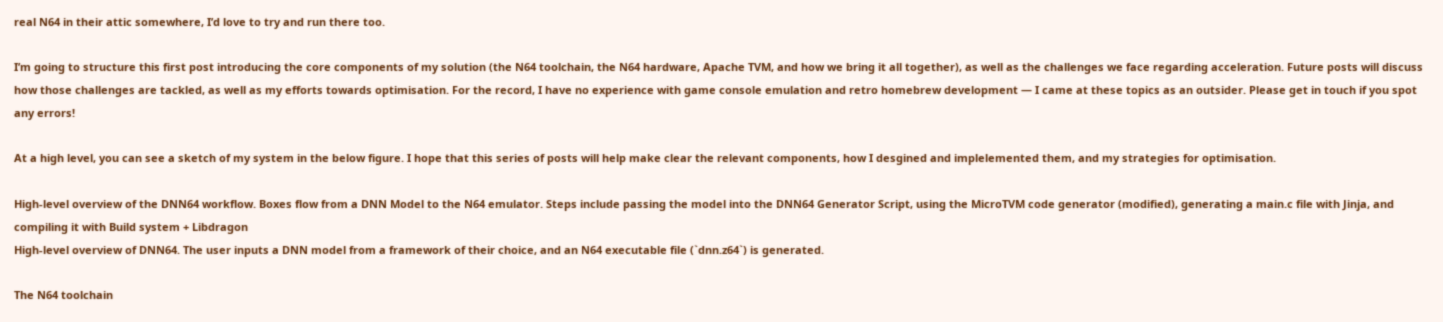real N64 in their attic somewhere, I’d love to try and run there too.

I’m going to structure this first post introducing the core components of my solution (the N64 toolchain, the N64 hardware, Apache TVM, and how we bring it all together), as well as the challenges we face regarding acceleration. Future posts will discuss how those challenges are tackled, as well as my efforts towards optimisation. For the record, I have no experience with game console emulation and retro homebrew development — I came at these topics as an outsider. Please get in touch if you spot any errors!

At a high level, you can see a sketch of my system in the below figure. I hope that this series of posts will help make clear the relevant components, how I desgined and implelemented them, and my strategies for optimisation.

High-level overview of the DNN64 workflow. Boxes flow from a DNN Model to the N64 emulator. Steps include passing the model into the DNN64 Generator Script, using the MicroTVM code generator (modified), generating a main.c file with Jinja, and compiling it with Build system + Libdragon
High-level overview of DNN64. The user inputs a DNN model from a framework of their choice, and an N64 executable file (`dnn.z64`) is generated.

The N64 toolchain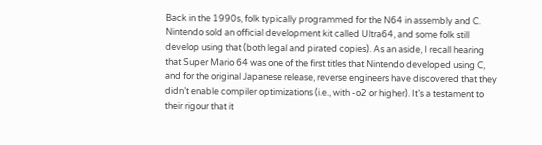Back in the 1990s, folk typically programmed for the N64 in assembly and C. Nintendo sold an official development kit called Ultra64, and some folk still develop using that (both legal and pirated copies). As an aside, I recall hearing that Super Mario 64 was one of the first titles that Nintendo developed using C, and for the original Japanese release, reverse engineers have discovered that they didn’t enable compiler optimizations (i.e., with -o2 or higher). It’s a testament to their rigour that it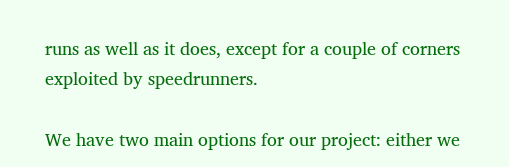runs as well as it does, except for a couple of corners exploited by speedrunners.

We have two main options for our project: either we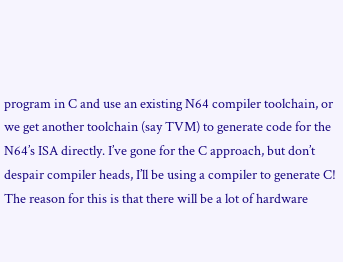program in C and use an existing N64 compiler toolchain, or we get another toolchain (say TVM) to generate code for the N64’s ISA directly. I’ve gone for the C approach, but don’t despair compiler heads, I’ll be using a compiler to generate C! The reason for this is that there will be a lot of hardware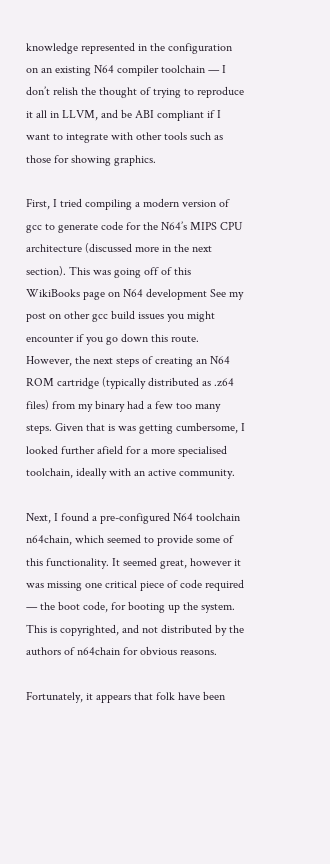knowledge represented in the configuration on an existing N64 compiler toolchain — I don’t relish the thought of trying to reproduce it all in LLVM, and be ABI compliant if I want to integrate with other tools such as those for showing graphics.

First, I tried compiling a modern version of gcc to generate code for the N64’s MIPS CPU architecture (discussed more in the next section). This was going off of this WikiBooks page on N64 development See my post on other gcc build issues you might encounter if you go down this route. However, the next steps of creating an N64 ROM cartridge (typically distributed as .z64 files) from my binary had a few too many steps. Given that is was getting cumbersome, I looked further afield for a more specialised toolchain, ideally with an active community.

Next, I found a pre-configured N64 toolchain n64chain, which seemed to provide some of this functionality. It seemed great, however it was missing one critical piece of code required — the boot code, for booting up the system. This is copyrighted, and not distributed by the authors of n64chain for obvious reasons.

Fortunately, it appears that folk have been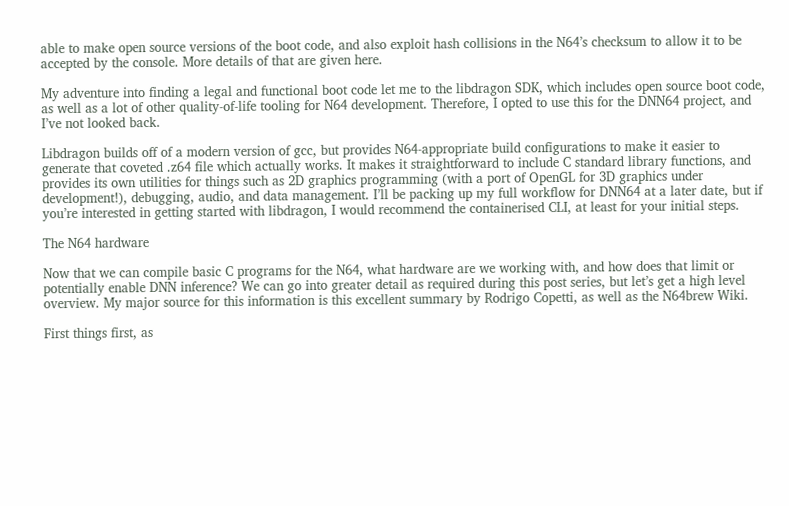able to make open source versions of the boot code, and also exploit hash collisions in the N64’s checksum to allow it to be accepted by the console. More details of that are given here.

My adventure into finding a legal and functional boot code let me to the libdragon SDK, which includes open source boot code, as well as a lot of other quality-of-life tooling for N64 development. Therefore, I opted to use this for the DNN64 project, and I’ve not looked back.

Libdragon builds off of a modern version of gcc, but provides N64-appropriate build configurations to make it easier to generate that coveted .z64 file which actually works. It makes it straightforward to include C standard library functions, and provides its own utilities for things such as 2D graphics programming (with a port of OpenGL for 3D graphics under development!), debugging, audio, and data management. I’ll be packing up my full workflow for DNN64 at a later date, but if you’re interested in getting started with libdragon, I would recommend the containerised CLI, at least for your initial steps.

The N64 hardware

Now that we can compile basic C programs for the N64, what hardware are we working with, and how does that limit or potentially enable DNN inference? We can go into greater detail as required during this post series, but let’s get a high level overview. My major source for this information is this excellent summary by Rodrigo Copetti, as well as the N64brew Wiki.

First things first, as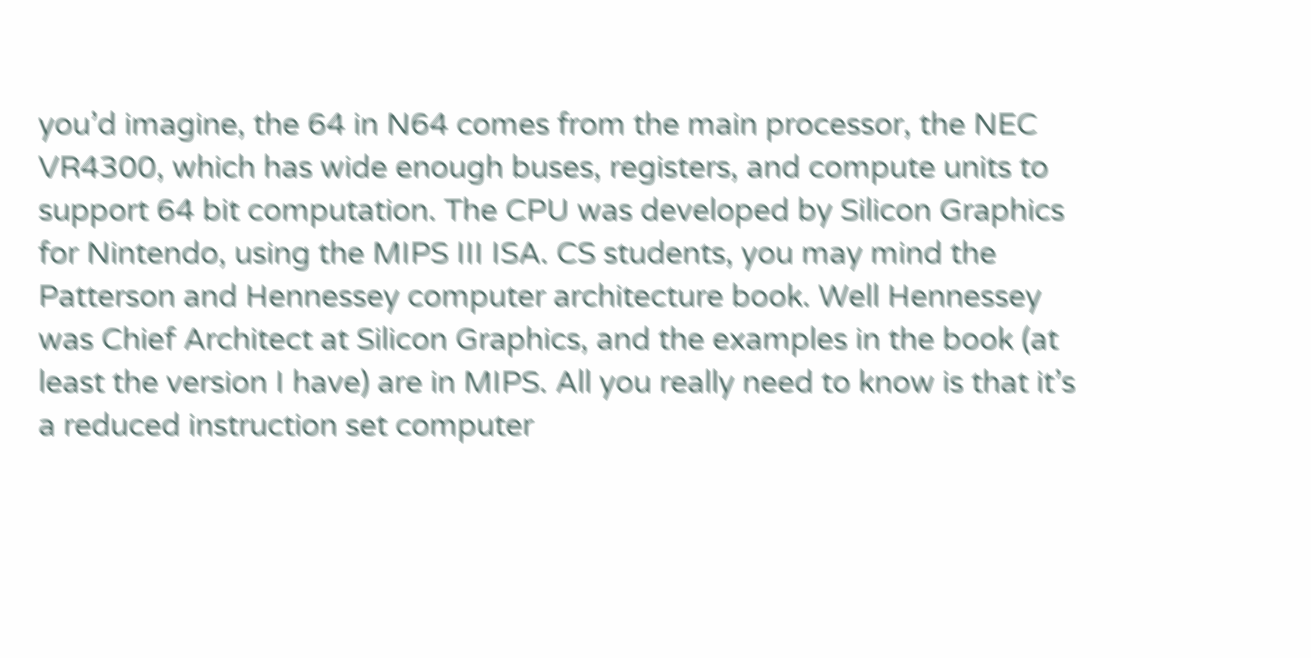you’d imagine, the 64 in N64 comes from the main processor, the NEC VR4300, which has wide enough buses, registers, and compute units to support 64 bit computation. The CPU was developed by Silicon Graphics for Nintendo, using the MIPS III ISA. CS students, you may mind the Patterson and Hennessey computer architecture book. Well Hennessey was Chief Architect at Silicon Graphics, and the examples in the book (at least the version I have) are in MIPS. All you really need to know is that it’s a reduced instruction set computer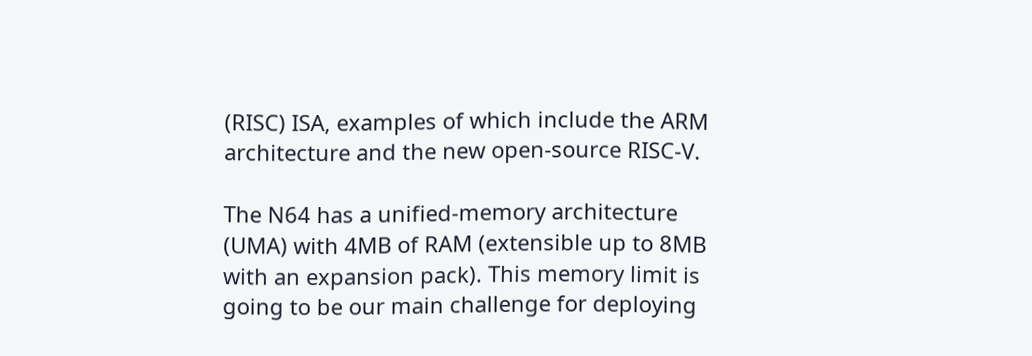(RISC) ISA, examples of which include the ARM architecture and the new open-source RISC-V.

The N64 has a unified-memory architecture (UMA) with 4MB of RAM (extensible up to 8MB with an expansion pack). This memory limit is going to be our main challenge for deploying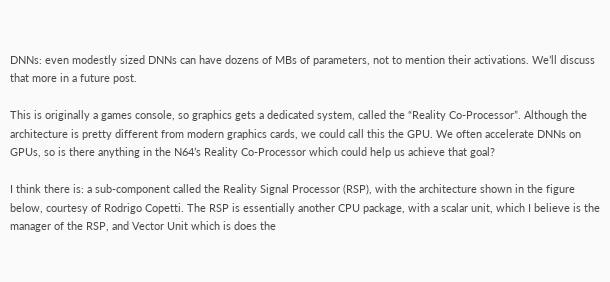DNNs: even modestly sized DNNs can have dozens of MBs of parameters, not to mention their activations. We’ll discuss that more in a future post.

This is originally a games console, so graphics gets a dedicated system, called the “Reality Co-Processor”. Although the architecture is pretty different from modern graphics cards, we could call this the GPU. We often accelerate DNNs on GPUs, so is there anything in the N64’s Reality Co-Processor which could help us achieve that goal?

I think there is: a sub-component called the Reality Signal Processor (RSP), with the architecture shown in the figure below, courtesy of Rodrigo Copetti. The RSP is essentially another CPU package, with a scalar unit, which I believe is the manager of the RSP, and Vector Unit which is does the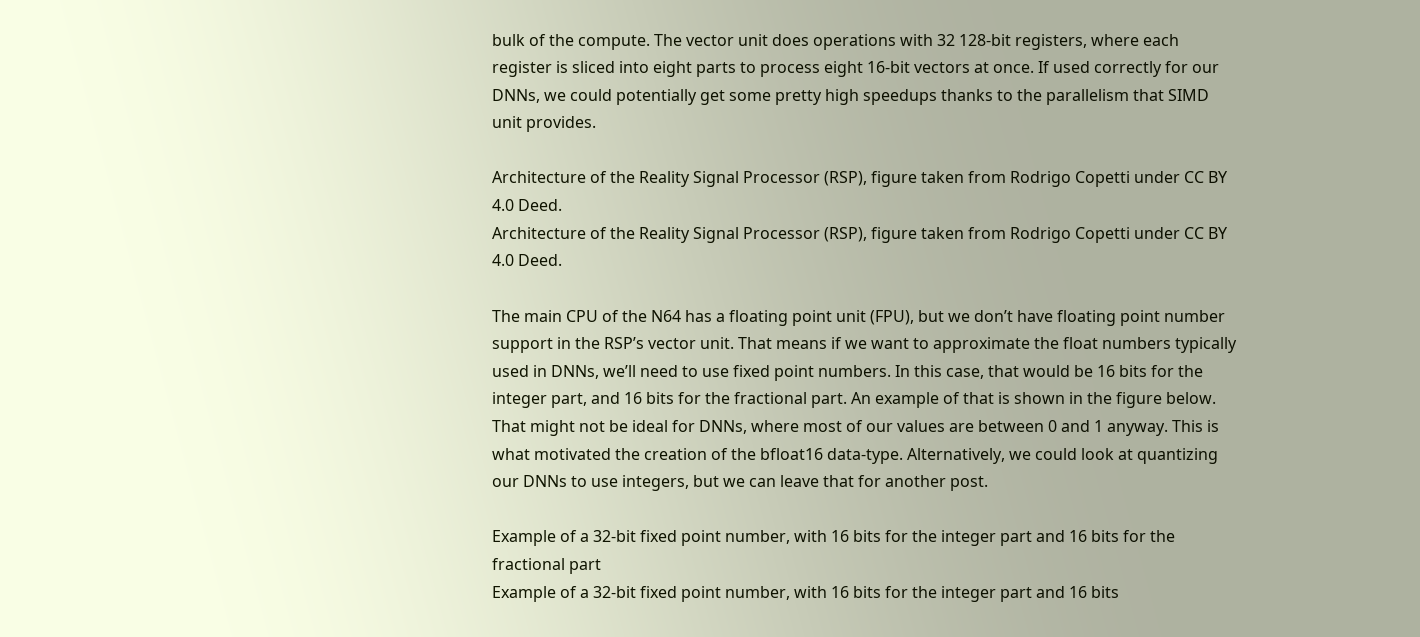bulk of the compute. The vector unit does operations with 32 128-bit registers, where each register is sliced into eight parts to process eight 16-bit vectors at once. If used correctly for our DNNs, we could potentially get some pretty high speedups thanks to the parallelism that SIMD unit provides.

Architecture of the Reality Signal Processor (RSP), figure taken from Rodrigo Copetti under CC BY 4.0 Deed.
Architecture of the Reality Signal Processor (RSP), figure taken from Rodrigo Copetti under CC BY 4.0 Deed.

The main CPU of the N64 has a floating point unit (FPU), but we don’t have floating point number support in the RSP’s vector unit. That means if we want to approximate the float numbers typically used in DNNs, we’ll need to use fixed point numbers. In this case, that would be 16 bits for the integer part, and 16 bits for the fractional part. An example of that is shown in the figure below. That might not be ideal for DNNs, where most of our values are between 0 and 1 anyway. This is what motivated the creation of the bfloat16 data-type. Alternatively, we could look at quantizing our DNNs to use integers, but we can leave that for another post.

Example of a 32-bit fixed point number, with 16 bits for the integer part and 16 bits for the fractional part
Example of a 32-bit fixed point number, with 16 bits for the integer part and 16 bits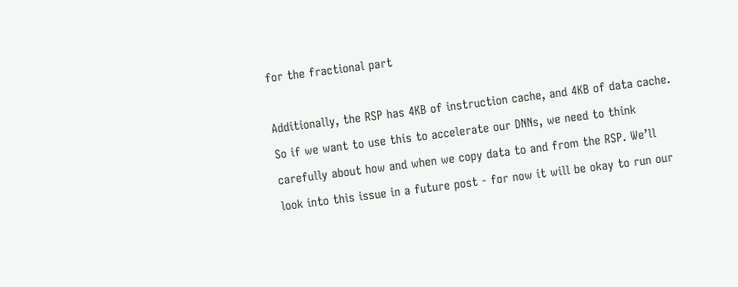for the fractional part

Additionally, the RSP has 4KB of instruction cache, and 4KB of data cache. So if we want to use this to accelerate our DNNs, we need to think carefully about how and when we copy data to and from the RSP. We’ll look into this issue in a future post - for now it will be okay to run our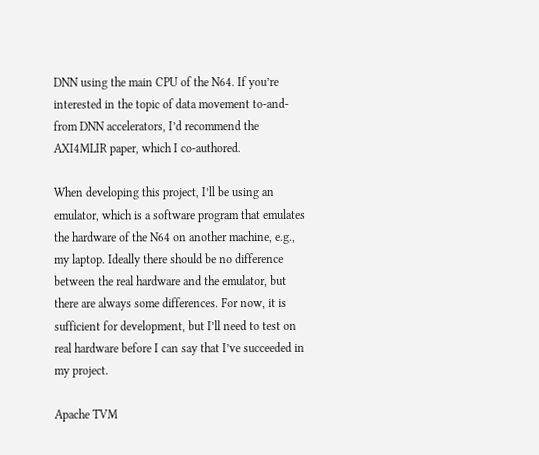DNN using the main CPU of the N64. If you’re interested in the topic of data movement to-and-from DNN accelerators, I’d recommend the AXI4MLIR paper, which I co-authored.

When developing this project, I’ll be using an emulator, which is a software program that emulates the hardware of the N64 on another machine, e.g., my laptop. Ideally there should be no difference between the real hardware and the emulator, but there are always some differences. For now, it is sufficient for development, but I’ll need to test on real hardware before I can say that I’ve succeeded in my project.

Apache TVM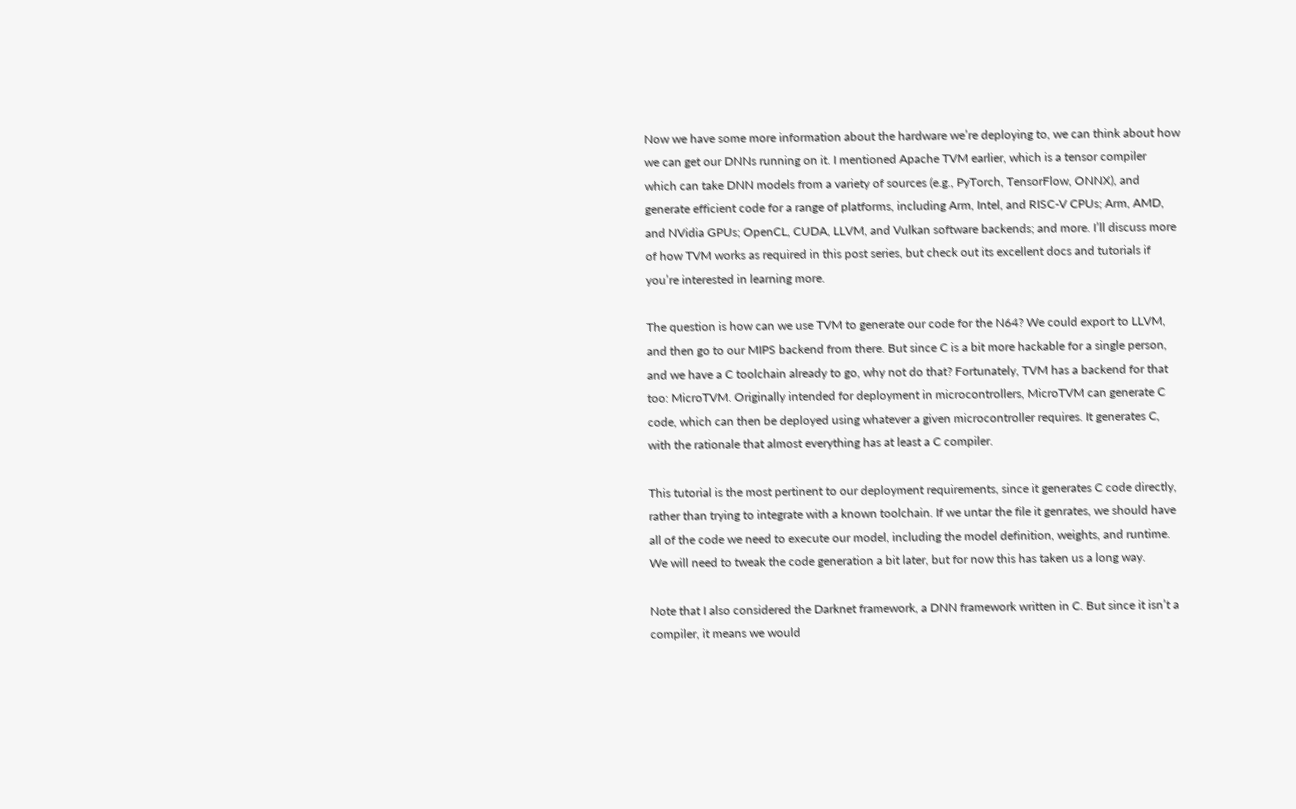Now we have some more information about the hardware we’re deploying to, we can think about how we can get our DNNs running on it. I mentioned Apache TVM earlier, which is a tensor compiler which can take DNN models from a variety of sources (e.g., PyTorch, TensorFlow, ONNX), and generate efficient code for a range of platforms, including Arm, Intel, and RISC-V CPUs; Arm, AMD, and NVidia GPUs; OpenCL, CUDA, LLVM, and Vulkan software backends; and more. I’ll discuss more of how TVM works as required in this post series, but check out its excellent docs and tutorials if you’re interested in learning more.

The question is how can we use TVM to generate our code for the N64? We could export to LLVM, and then go to our MIPS backend from there. But since C is a bit more hackable for a single person, and we have a C toolchain already to go, why not do that? Fortunately, TVM has a backend for that too: MicroTVM. Originally intended for deployment in microcontrollers, MicroTVM can generate C code, which can then be deployed using whatever a given microcontroller requires. It generates C, with the rationale that almost everything has at least a C compiler.

This tutorial is the most pertinent to our deployment requirements, since it generates C code directly, rather than trying to integrate with a known toolchain. If we untar the file it genrates, we should have all of the code we need to execute our model, including the model definition, weights, and runtime. We will need to tweak the code generation a bit later, but for now this has taken us a long way.

Note that I also considered the Darknet framework, a DNN framework written in C. But since it isn’t a compiler, it means we would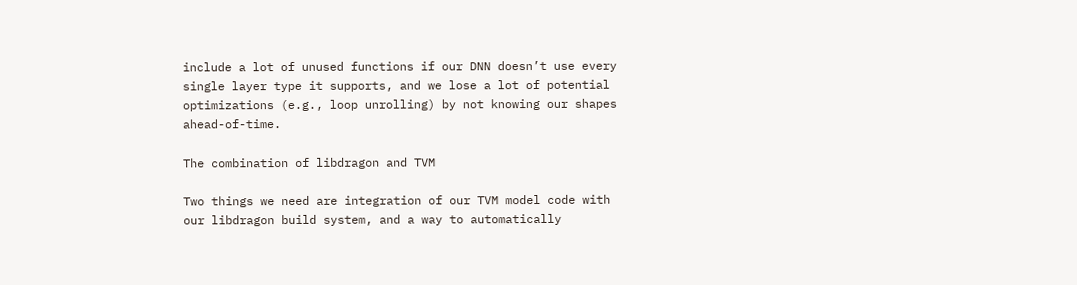include a lot of unused functions if our DNN doesn’t use every single layer type it supports, and we lose a lot of potential optimizations (e.g., loop unrolling) by not knowing our shapes ahead-of-time.

The combination of libdragon and TVM

Two things we need are integration of our TVM model code with our libdragon build system, and a way to automatically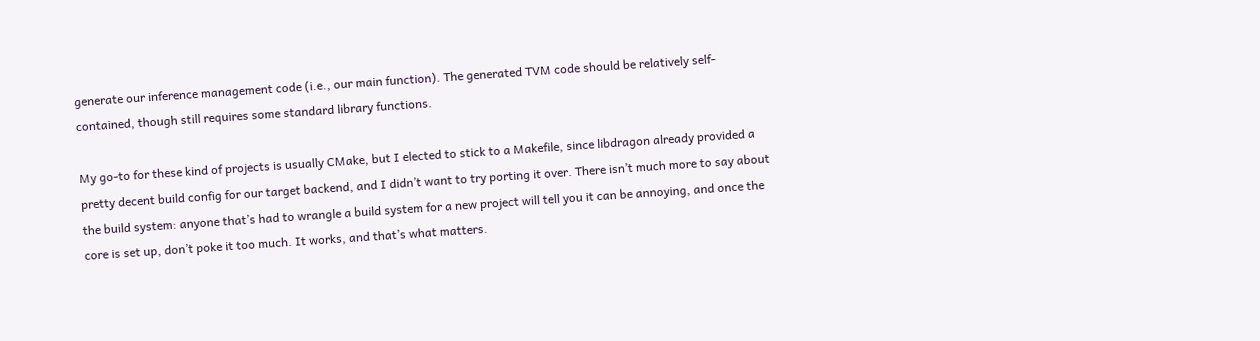generate our inference management code (i.e., our main function). The generated TVM code should be relatively self-contained, though still requires some standard library functions.

My go-to for these kind of projects is usually CMake, but I elected to stick to a Makefile, since libdragon already provided a pretty decent build config for our target backend, and I didn’t want to try porting it over. There isn’t much more to say about the build system: anyone that’s had to wrangle a build system for a new project will tell you it can be annoying, and once the core is set up, don’t poke it too much. It works, and that’s what matters.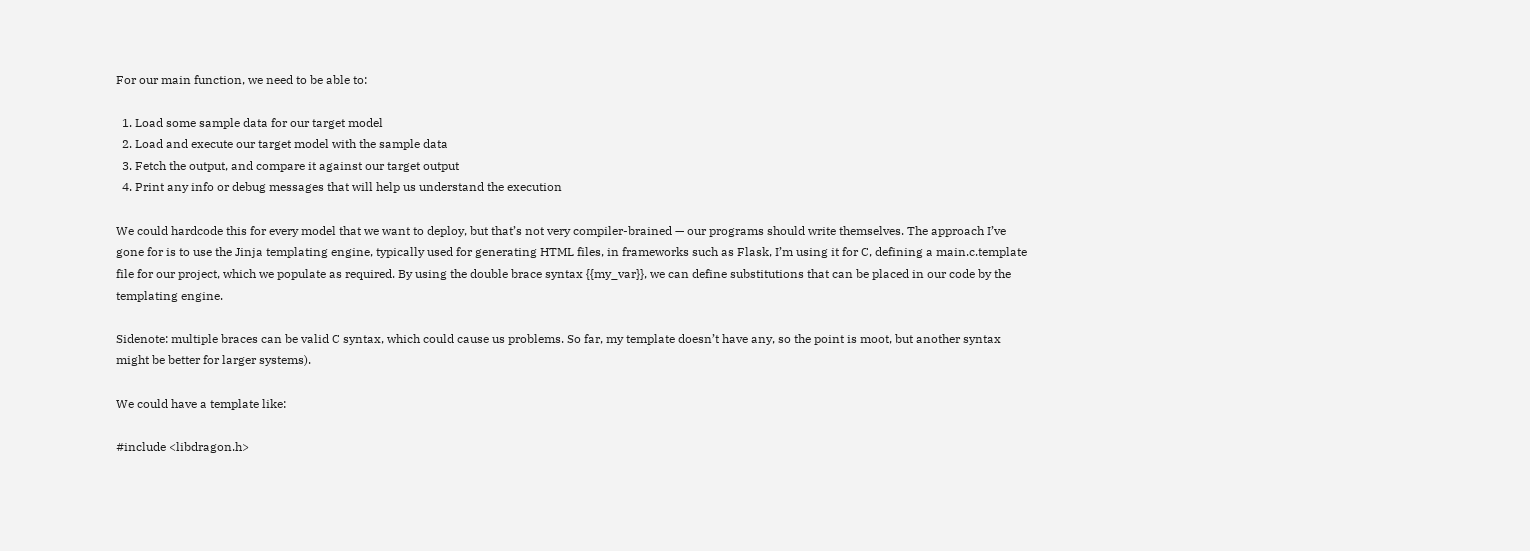For our main function, we need to be able to:

  1. Load some sample data for our target model
  2. Load and execute our target model with the sample data
  3. Fetch the output, and compare it against our target output
  4. Print any info or debug messages that will help us understand the execution

We could hardcode this for every model that we want to deploy, but that’s not very compiler-brained — our programs should write themselves. The approach I’ve gone for is to use the Jinja templating engine, typically used for generating HTML files, in frameworks such as Flask, I’m using it for C, defining a main.c.template file for our project, which we populate as required. By using the double brace syntax {{my_var}}, we can define substitutions that can be placed in our code by the templating engine.

Sidenote: multiple braces can be valid C syntax, which could cause us problems. So far, my template doesn’t have any, so the point is moot, but another syntax might be better for larger systems).

We could have a template like:

#include <libdragon.h>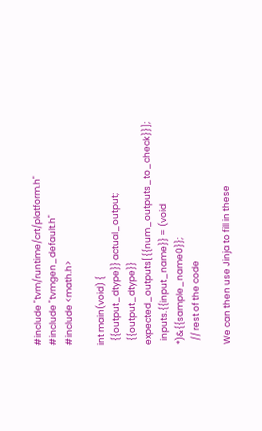#include "tvm/runtime/crt/platform.h"
#include "tvmgen_default.h"
#include <math.h>

int main(void) {
  {{output_dtype}} actual_output;
  {{output_dtype}} expected_outputs[{{num_outputs_to_check}}];
  inputs.{{input_name}} = (void *)&{{sample_name0}};
  // rest of the code

We can then use Jinja to fill in these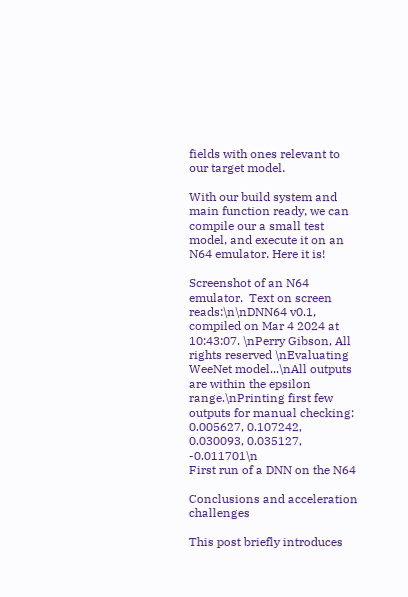fields with ones relevant to our target model.

With our build system and main function ready, we can compile our a small test model, and execute it on an N64 emulator. Here it is!

Screenshot of an N64 emulator.  Text on screen reads:\n\nDNN64 v0.1, compiled on Mar 4 2024 at 10:43:07. \nPerry Gibson, All rights reserved \nEvaluating WeeNet model...\nAll outputs are within the epsilon range.\nPrinting first few outputs for manual checking: 0.005627, 0.107242, 0.030093, 0.035127, -0.011701\n
First run of a DNN on the N64

Conclusions and acceleration challenges

This post briefly introduces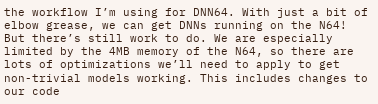the workflow I’m using for DNN64. With just a bit of elbow grease, we can get DNNs running on the N64! But there’s still work to do. We are especially limited by the 4MB memory of the N64, so there are lots of optimizations we’ll need to apply to get non-trivial models working. This includes changes to our code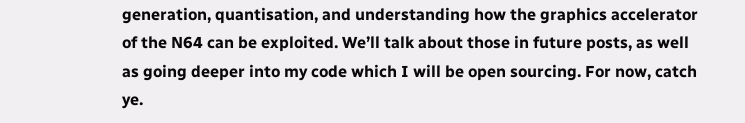generation, quantisation, and understanding how the graphics accelerator of the N64 can be exploited. We’ll talk about those in future posts, as well as going deeper into my code which I will be open sourcing. For now, catch ye.